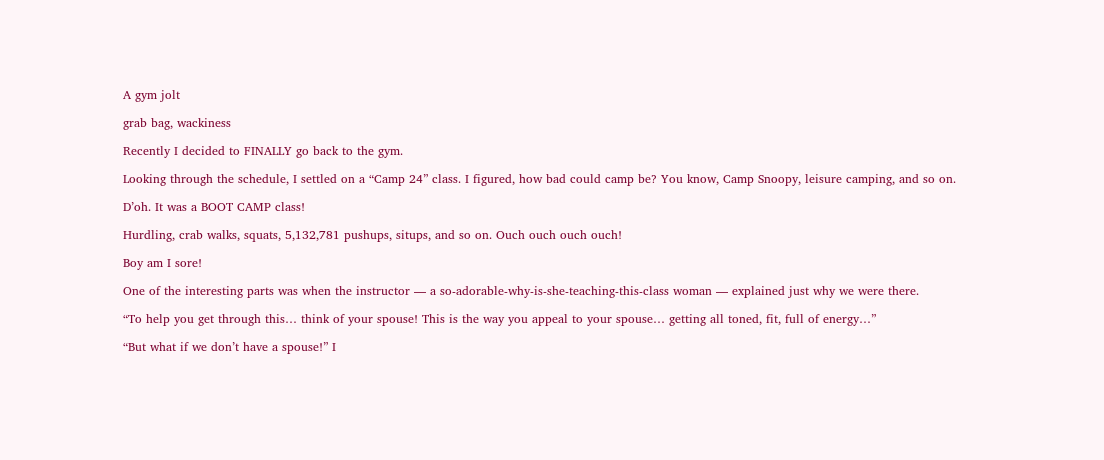A gym jolt

grab bag, wackiness

Recently I decided to FINALLY go back to the gym.

Looking through the schedule, I settled on a “Camp 24” class. I figured, how bad could camp be? You know, Camp Snoopy, leisure camping, and so on.

D’oh. It was a BOOT CAMP class!

Hurdling, crab walks, squats, 5,132,781 pushups, situps, and so on. Ouch ouch ouch ouch!

Boy am I sore!

One of the interesting parts was when the instructor — a so-adorable-why-is-she-teaching-this-class woman — explained just why we were there.

“To help you get through this… think of your spouse! This is the way you appeal to your spouse… getting all toned, fit, full of energy…”

“But what if we don’t have a spouse!” I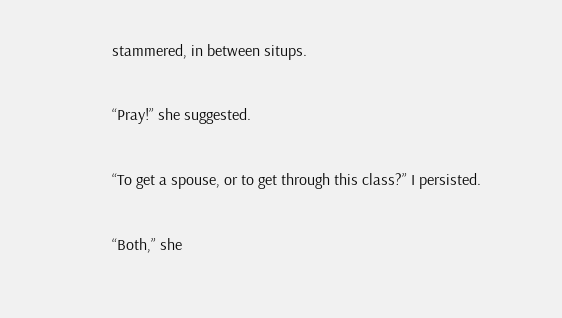stammered, in between situps.

“Pray!” she suggested.

“To get a spouse, or to get through this class?” I persisted.

“Both,” she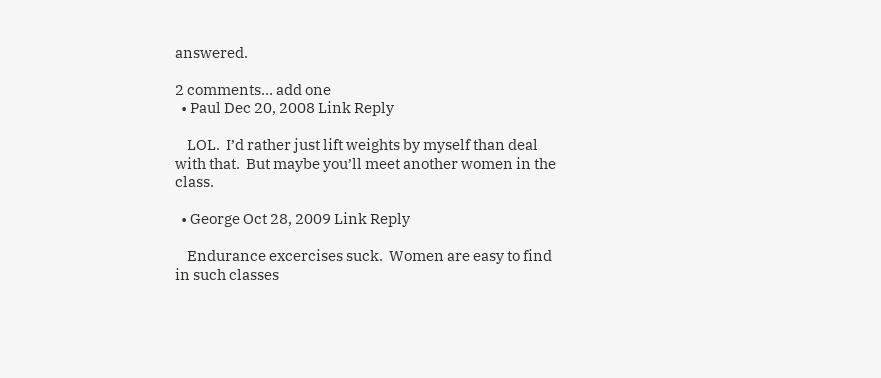answered.

2 comments… add one
  • Paul Dec 20, 2008 Link Reply

    LOL.  I’d rather just lift weights by myself than deal with that.  But maybe you’ll meet another women in the class.

  • George Oct 28, 2009 Link Reply

    Endurance excercises suck.  Women are easy to find in such classes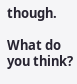though.

What do you think?